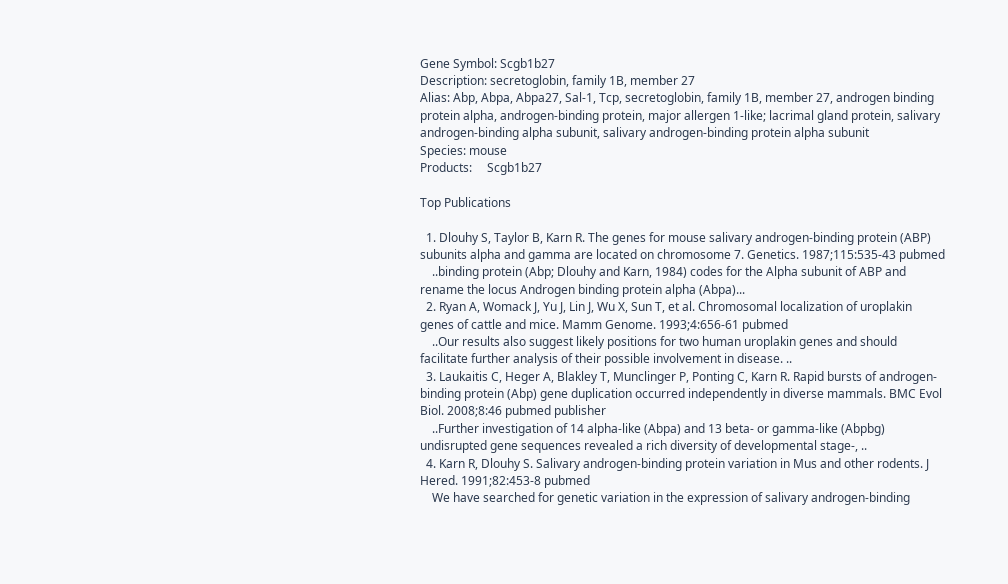Gene Symbol: Scgb1b27
Description: secretoglobin, family 1B, member 27
Alias: Abp, Abpa, Abpa27, Sal-1, Tcp, secretoglobin, family 1B, member 27, androgen binding protein alpha, androgen-binding protein, major allergen 1-like; lacrimal gland protein, salivary androgen-binding alpha subunit, salivary androgen-binding protein alpha subunit
Species: mouse
Products:     Scgb1b27

Top Publications

  1. Dlouhy S, Taylor B, Karn R. The genes for mouse salivary androgen-binding protein (ABP) subunits alpha and gamma are located on chromosome 7. Genetics. 1987;115:535-43 pubmed
    ..binding protein (Abp; Dlouhy and Karn, 1984) codes for the Alpha subunit of ABP and rename the locus Androgen binding protein alpha (Abpa)...
  2. Ryan A, Womack J, Yu J, Lin J, Wu X, Sun T, et al. Chromosomal localization of uroplakin genes of cattle and mice. Mamm Genome. 1993;4:656-61 pubmed
    ..Our results also suggest likely positions for two human uroplakin genes and should facilitate further analysis of their possible involvement in disease. ..
  3. Laukaitis C, Heger A, Blakley T, Munclinger P, Ponting C, Karn R. Rapid bursts of androgen-binding protein (Abp) gene duplication occurred independently in diverse mammals. BMC Evol Biol. 2008;8:46 pubmed publisher
    ..Further investigation of 14 alpha-like (Abpa) and 13 beta- or gamma-like (Abpbg) undisrupted gene sequences revealed a rich diversity of developmental stage-, ..
  4. Karn R, Dlouhy S. Salivary androgen-binding protein variation in Mus and other rodents. J Hered. 1991;82:453-8 pubmed
    We have searched for genetic variation in the expression of salivary androgen-binding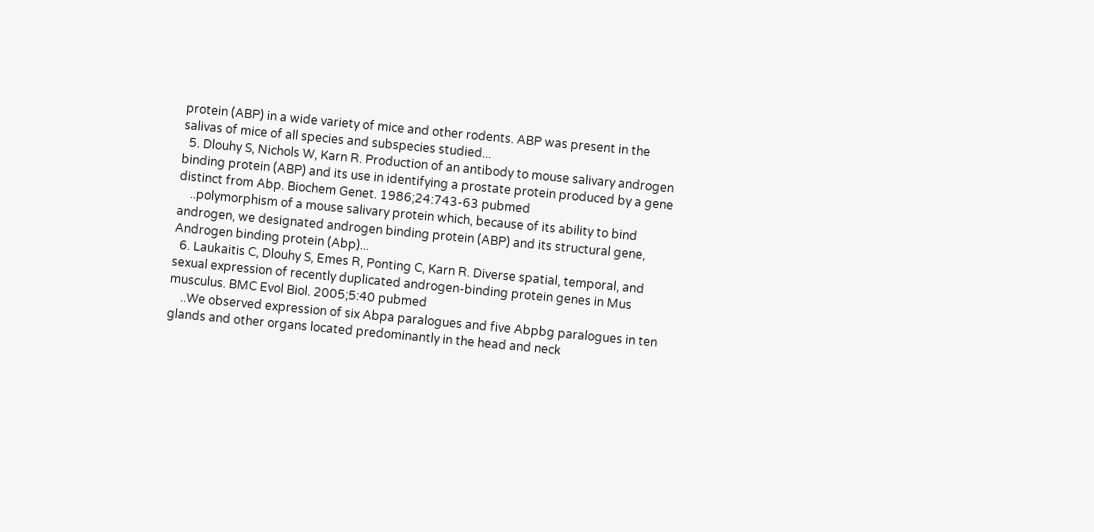protein (ABP) in a wide variety of mice and other rodents. ABP was present in the salivas of mice of all species and subspecies studied...
  5. Dlouhy S, Nichols W, Karn R. Production of an antibody to mouse salivary androgen binding protein (ABP) and its use in identifying a prostate protein produced by a gene distinct from Abp. Biochem Genet. 1986;24:743-63 pubmed
    ..polymorphism of a mouse salivary protein which, because of its ability to bind androgen, we designated androgen binding protein (ABP) and its structural gene, Androgen binding protein (Abp)...
  6. Laukaitis C, Dlouhy S, Emes R, Ponting C, Karn R. Diverse spatial, temporal, and sexual expression of recently duplicated androgen-binding protein genes in Mus musculus. BMC Evol Biol. 2005;5:40 pubmed
    ..We observed expression of six Abpa paralogues and five Abpbg paralogues in ten glands and other organs located predominantly in the head and neck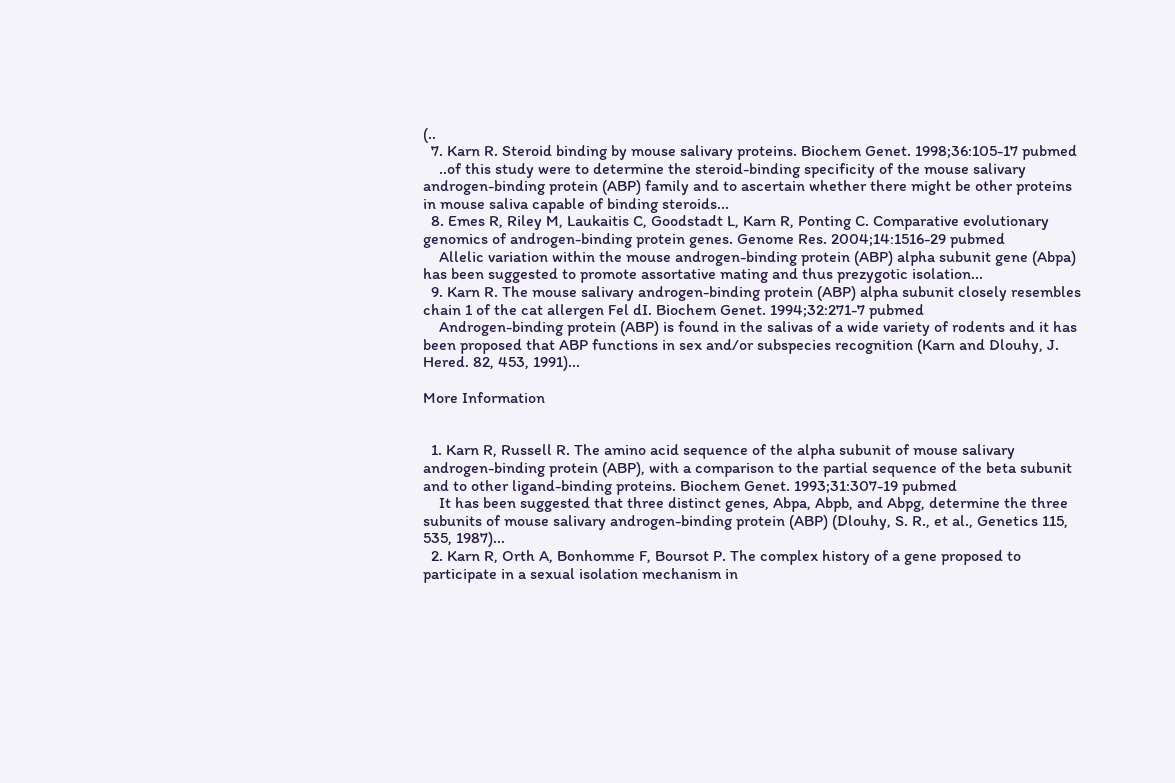(..
  7. Karn R. Steroid binding by mouse salivary proteins. Biochem Genet. 1998;36:105-17 pubmed
    ..of this study were to determine the steroid-binding specificity of the mouse salivary androgen-binding protein (ABP) family and to ascertain whether there might be other proteins in mouse saliva capable of binding steroids...
  8. Emes R, Riley M, Laukaitis C, Goodstadt L, Karn R, Ponting C. Comparative evolutionary genomics of androgen-binding protein genes. Genome Res. 2004;14:1516-29 pubmed
    Allelic variation within the mouse androgen-binding protein (ABP) alpha subunit gene (Abpa) has been suggested to promote assortative mating and thus prezygotic isolation...
  9. Karn R. The mouse salivary androgen-binding protein (ABP) alpha subunit closely resembles chain 1 of the cat allergen Fel dI. Biochem Genet. 1994;32:271-7 pubmed
    Androgen-binding protein (ABP) is found in the salivas of a wide variety of rodents and it has been proposed that ABP functions in sex and/or subspecies recognition (Karn and Dlouhy, J. Hered. 82, 453, 1991)...

More Information


  1. Karn R, Russell R. The amino acid sequence of the alpha subunit of mouse salivary androgen-binding protein (ABP), with a comparison to the partial sequence of the beta subunit and to other ligand-binding proteins. Biochem Genet. 1993;31:307-19 pubmed
    It has been suggested that three distinct genes, Abpa, Abpb, and Abpg, determine the three subunits of mouse salivary androgen-binding protein (ABP) (Dlouhy, S. R., et al., Genetics 115, 535, 1987)...
  2. Karn R, Orth A, Bonhomme F, Boursot P. The complex history of a gene proposed to participate in a sexual isolation mechanism in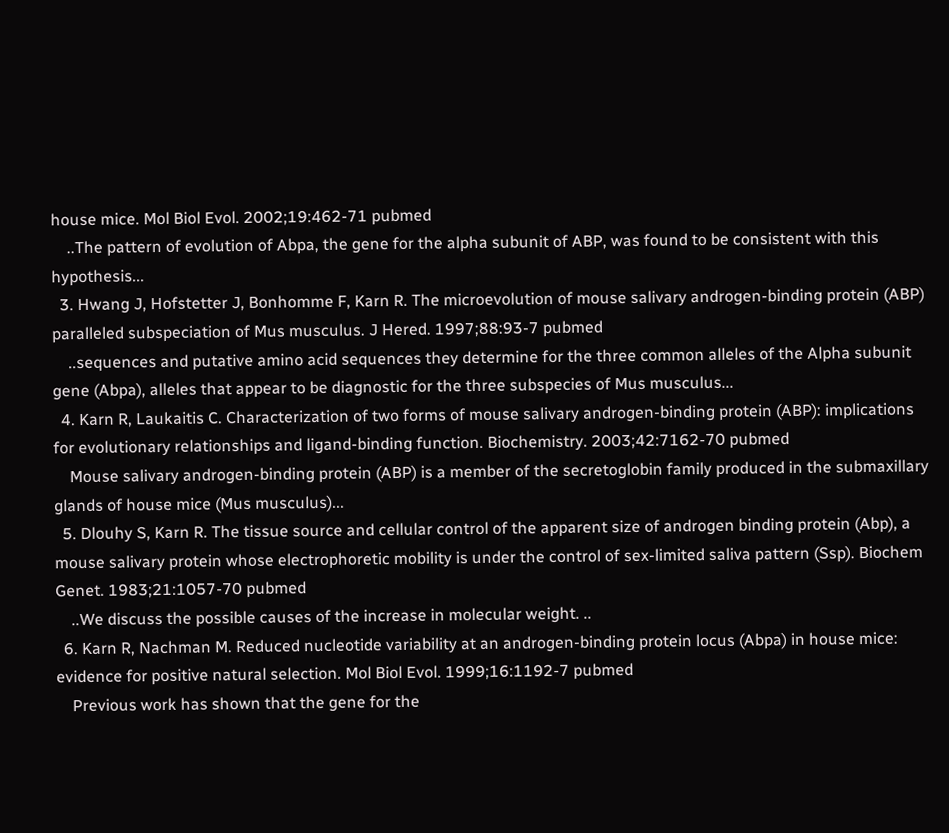house mice. Mol Biol Evol. 2002;19:462-71 pubmed
    ..The pattern of evolution of Abpa, the gene for the alpha subunit of ABP, was found to be consistent with this hypothesis...
  3. Hwang J, Hofstetter J, Bonhomme F, Karn R. The microevolution of mouse salivary androgen-binding protein (ABP) paralleled subspeciation of Mus musculus. J Hered. 1997;88:93-7 pubmed
    ..sequences and putative amino acid sequences they determine for the three common alleles of the Alpha subunit gene (Abpa), alleles that appear to be diagnostic for the three subspecies of Mus musculus...
  4. Karn R, Laukaitis C. Characterization of two forms of mouse salivary androgen-binding protein (ABP): implications for evolutionary relationships and ligand-binding function. Biochemistry. 2003;42:7162-70 pubmed
    Mouse salivary androgen-binding protein (ABP) is a member of the secretoglobin family produced in the submaxillary glands of house mice (Mus musculus)...
  5. Dlouhy S, Karn R. The tissue source and cellular control of the apparent size of androgen binding protein (Abp), a mouse salivary protein whose electrophoretic mobility is under the control of sex-limited saliva pattern (Ssp). Biochem Genet. 1983;21:1057-70 pubmed
    ..We discuss the possible causes of the increase in molecular weight. ..
  6. Karn R, Nachman M. Reduced nucleotide variability at an androgen-binding protein locus (Abpa) in house mice: evidence for positive natural selection. Mol Biol Evol. 1999;16:1192-7 pubmed
    Previous work has shown that the gene for the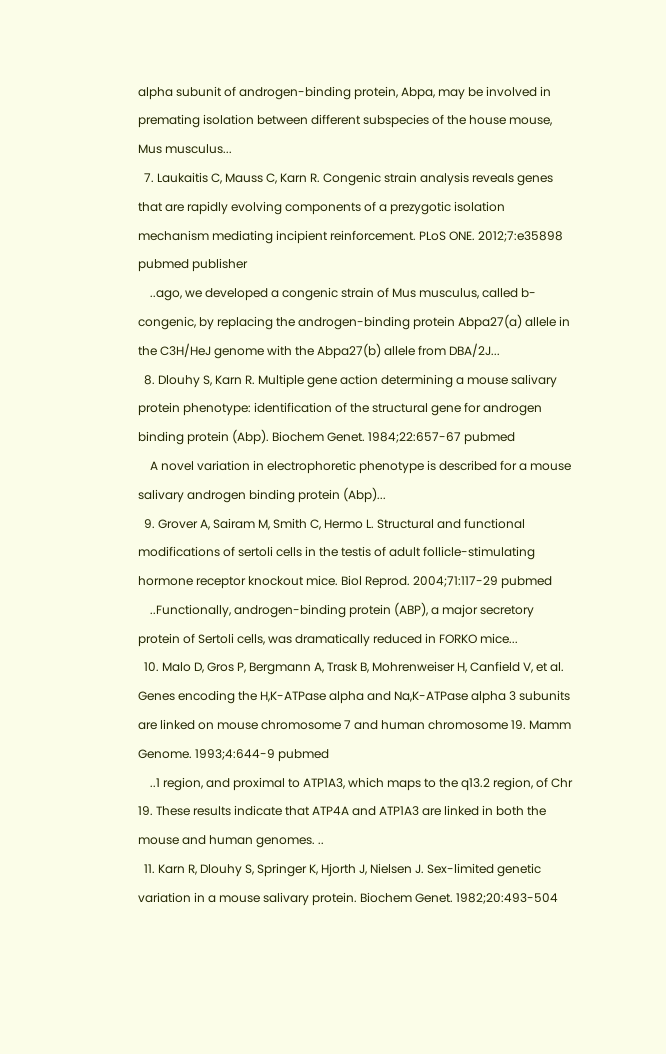alpha subunit of androgen-binding protein, Abpa, may be involved in premating isolation between different subspecies of the house mouse, Mus musculus...
  7. Laukaitis C, Mauss C, Karn R. Congenic strain analysis reveals genes that are rapidly evolving components of a prezygotic isolation mechanism mediating incipient reinforcement. PLoS ONE. 2012;7:e35898 pubmed publisher
    ..ago, we developed a congenic strain of Mus musculus, called b-congenic, by replacing the androgen-binding protein Abpa27(a) allele in the C3H/HeJ genome with the Abpa27(b) allele from DBA/2J...
  8. Dlouhy S, Karn R. Multiple gene action determining a mouse salivary protein phenotype: identification of the structural gene for androgen binding protein (Abp). Biochem Genet. 1984;22:657-67 pubmed
    A novel variation in electrophoretic phenotype is described for a mouse salivary androgen binding protein (Abp)...
  9. Grover A, Sairam M, Smith C, Hermo L. Structural and functional modifications of sertoli cells in the testis of adult follicle-stimulating hormone receptor knockout mice. Biol Reprod. 2004;71:117-29 pubmed
    ..Functionally, androgen-binding protein (ABP), a major secretory protein of Sertoli cells, was dramatically reduced in FORKO mice...
  10. Malo D, Gros P, Bergmann A, Trask B, Mohrenweiser H, Canfield V, et al. Genes encoding the H,K-ATPase alpha and Na,K-ATPase alpha 3 subunits are linked on mouse chromosome 7 and human chromosome 19. Mamm Genome. 1993;4:644-9 pubmed
    ..1 region, and proximal to ATP1A3, which maps to the q13.2 region, of Chr 19. These results indicate that ATP4A and ATP1A3 are linked in both the mouse and human genomes. ..
  11. Karn R, Dlouhy S, Springer K, Hjorth J, Nielsen J. Sex-limited genetic variation in a mouse salivary protein. Biochem Genet. 1982;20:493-504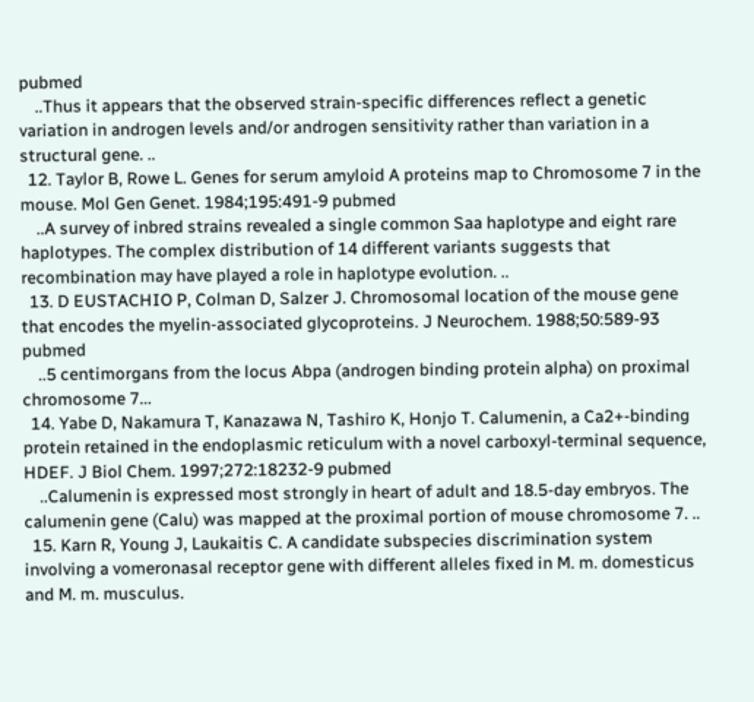pubmed
    ..Thus it appears that the observed strain-specific differences reflect a genetic variation in androgen levels and/or androgen sensitivity rather than variation in a structural gene. ..
  12. Taylor B, Rowe L. Genes for serum amyloid A proteins map to Chromosome 7 in the mouse. Mol Gen Genet. 1984;195:491-9 pubmed
    ..A survey of inbred strains revealed a single common Saa haplotype and eight rare haplotypes. The complex distribution of 14 different variants suggests that recombination may have played a role in haplotype evolution. ..
  13. D EUSTACHIO P, Colman D, Salzer J. Chromosomal location of the mouse gene that encodes the myelin-associated glycoproteins. J Neurochem. 1988;50:589-93 pubmed
    ..5 centimorgans from the locus Abpa (androgen binding protein alpha) on proximal chromosome 7...
  14. Yabe D, Nakamura T, Kanazawa N, Tashiro K, Honjo T. Calumenin, a Ca2+-binding protein retained in the endoplasmic reticulum with a novel carboxyl-terminal sequence, HDEF. J Biol Chem. 1997;272:18232-9 pubmed
    ..Calumenin is expressed most strongly in heart of adult and 18.5-day embryos. The calumenin gene (Calu) was mapped at the proximal portion of mouse chromosome 7. ..
  15. Karn R, Young J, Laukaitis C. A candidate subspecies discrimination system involving a vomeronasal receptor gene with different alleles fixed in M. m. domesticus and M. m. musculus.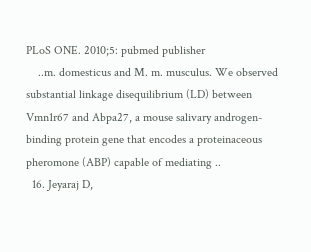PLoS ONE. 2010;5: pubmed publisher
    ..m. domesticus and M. m. musculus. We observed substantial linkage disequilibrium (LD) between Vmn1r67 and Abpa27, a mouse salivary androgen-binding protein gene that encodes a proteinaceous pheromone (ABP) capable of mediating ..
  16. Jeyaraj D,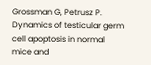Grossman G, Petrusz P. Dynamics of testicular germ cell apoptosis in normal mice and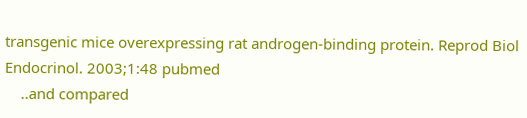transgenic mice overexpressing rat androgen-binding protein. Reprod Biol Endocrinol. 2003;1:48 pubmed
    ..and compared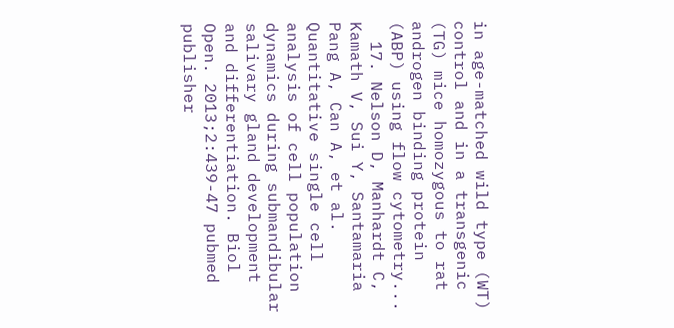in age-matched wild type (WT) control and in a transgenic (TG) mice homozygous to rat androgen binding protein (ABP) using flow cytometry...
  17. Nelson D, Manhardt C, Kamath V, Sui Y, Santamaria Pang A, Can A, et al. Quantitative single cell analysis of cell population dynamics during submandibular salivary gland development and differentiation. Biol Open. 2013;2:439-47 pubmed publisher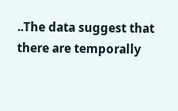..The data suggest that there are temporally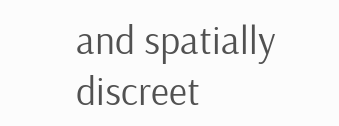and spatially discreet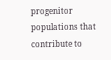progenitor populations that contribute to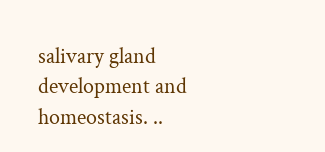salivary gland development and homeostasis. ..